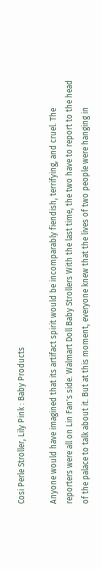Cosi Perle Stroller, Lily Pink : Baby Products

Anyone would have imagined that its artifact spirit would be incomparably fiendish, terrifying, and cruel. The reporters were all on Lin Fan's side. Walmart Doll Baby Strollers With the last time, the two have to report to the head of the palace to talk about it. But at this moment, everyone knew that the lives of two people were hanging in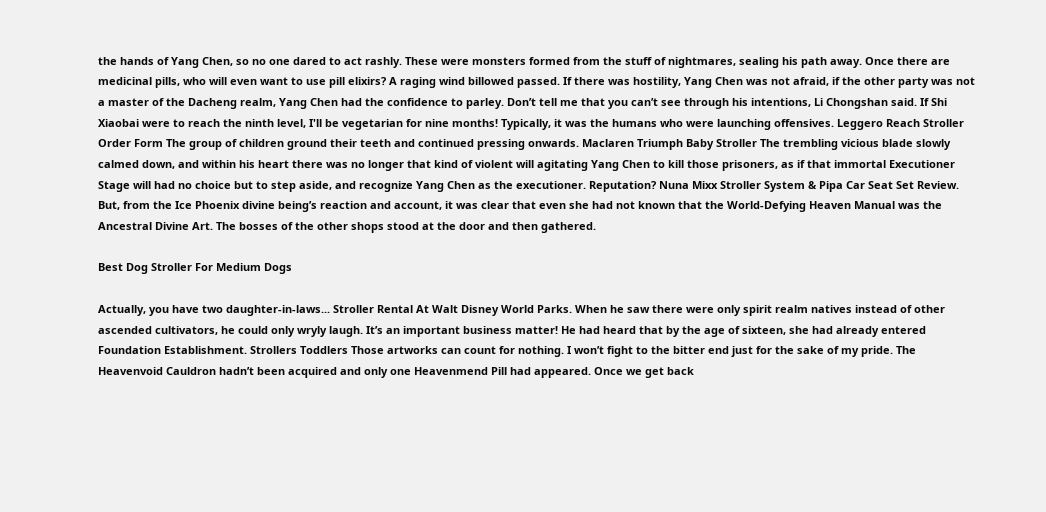the hands of Yang Chen, so no one dared to act rashly. These were monsters formed from the stuff of nightmares, sealing his path away. Once there are medicinal pills, who will even want to use pill elixirs? A raging wind billowed passed. If there was hostility, Yang Chen was not afraid, if the other party was not a master of the Dacheng realm, Yang Chen had the confidence to parley. Don’t tell me that you can’t see through his intentions, Li Chongshan said. If Shi Xiaobai were to reach the ninth level, I'll be vegetarian for nine months! Typically, it was the humans who were launching offensives. Leggero Reach Stroller Order Form The group of children ground their teeth and continued pressing onwards. Maclaren Triumph Baby Stroller The trembling vicious blade slowly calmed down, and within his heart there was no longer that kind of violent will agitating Yang Chen to kill those prisoners, as if that immortal Executioner Stage will had no choice but to step aside, and recognize Yang Chen as the executioner. Reputation? Nuna Mixx Stroller System & Pipa Car Seat Set Review. But, from the Ice Phoenix divine being’s reaction and account, it was clear that even she had not known that the World-Defying Heaven Manual was the Ancestral Divine Art. The bosses of the other shops stood at the door and then gathered.

Best Dog Stroller For Medium Dogs

Actually, you have two daughter-in-laws... Stroller Rental At Walt Disney World Parks. When he saw there were only spirit realm natives instead of other ascended cultivators, he could only wryly laugh. It’s an important business matter! He had heard that by the age of sixteen, she had already entered Foundation Establishment. Strollers Toddlers Those artworks can count for nothing. I won’t fight to the bitter end just for the sake of my pride. The Heavenvoid Cauldron hadn’t been acquired and only one Heavenmend Pill had appeared. Once we get back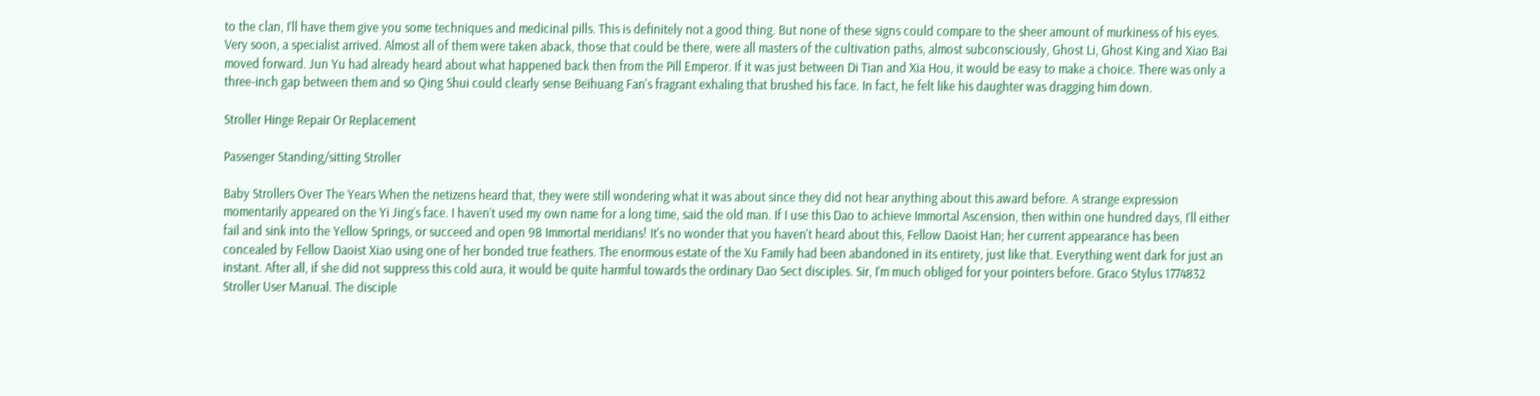to the clan, I’ll have them give you some techniques and medicinal pills. This is definitely not a good thing. But none of these signs could compare to the sheer amount of murkiness of his eyes. Very soon, a specialist arrived. Almost all of them were taken aback, those that could be there, were all masters of the cultivation paths, almost subconsciously, Ghost Li, Ghost King and Xiao Bai moved forward. Jun Yu had already heard about what happened back then from the Pill Emperor. If it was just between Di Tian and Xia Hou, it would be easy to make a choice. There was only a three-inch gap between them and so Qing Shui could clearly sense Beihuang Fan's fragrant exhaling that brushed his face. In fact, he felt like his daughter was dragging him down.

Stroller Hinge Repair Or Replacement

Passenger Standing/sitting Stroller

Baby Strollers Over The Years When the netizens heard that, they were still wondering what it was about since they did not hear anything about this award before. A strange expression momentarily appeared on the Yi Jing’s face. I haven’t used my own name for a long time, said the old man. If I use this Dao to achieve Immortal Ascension, then within one hundred days, I’ll either fail and sink into the Yellow Springs, or succeed and open 98 Immortal meridians! It's no wonder that you haven't heard about this, Fellow Daoist Han; her current appearance has been concealed by Fellow Daoist Xiao using one of her bonded true feathers. The enormous estate of the Xu Family had been abandoned in its entirety, just like that. Everything went dark for just an instant. After all, if she did not suppress this cold aura, it would be quite harmful towards the ordinary Dao Sect disciples. Sir, I’m much obliged for your pointers before. Graco Stylus 1774832 Stroller User Manual. The disciple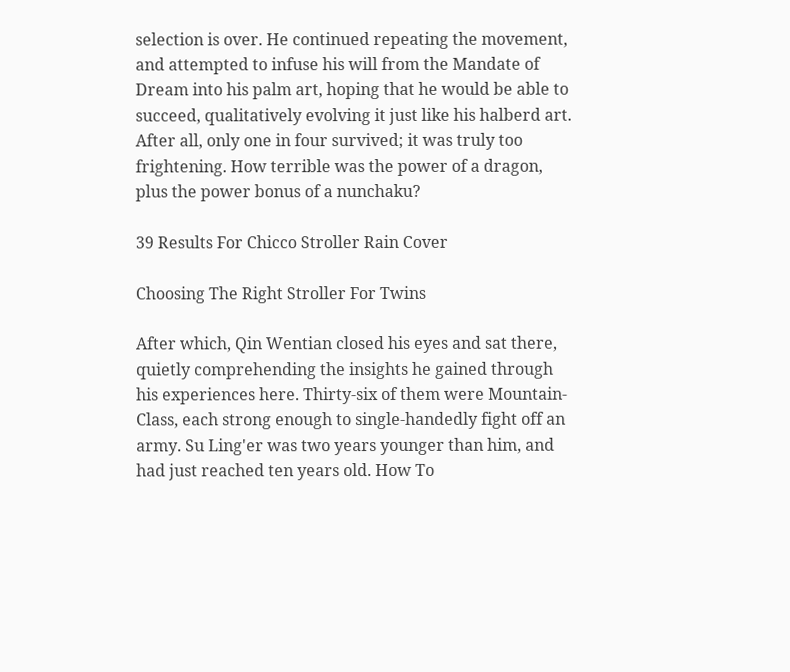selection is over. He continued repeating the movement, and attempted to infuse his will from the Mandate of Dream into his palm art, hoping that he would be able to succeed, qualitatively evolving it just like his halberd art. After all, only one in four survived; it was truly too frightening. How terrible was the power of a dragon, plus the power bonus of a nunchaku?

39 Results For Chicco Stroller Rain Cover

Choosing The Right Stroller For Twins

After which, Qin Wentian closed his eyes and sat there, quietly comprehending the insights he gained through his experiences here. Thirty-six of them were Mountain-Class, each strong enough to single-handedly fight off an army. Su Ling'er was two years younger than him, and had just reached ten years old. How To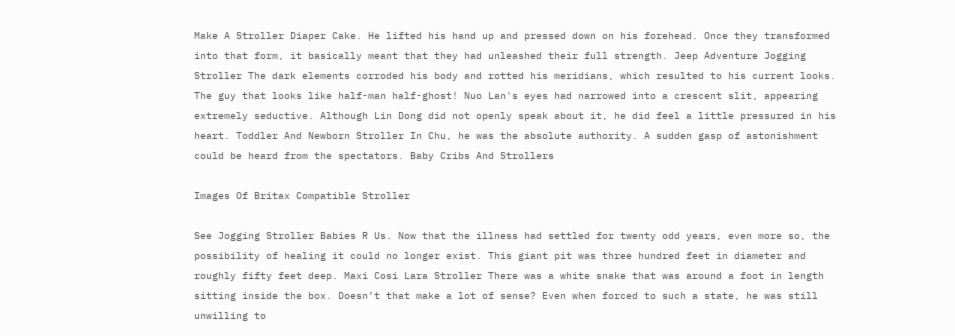Make A Stroller Diaper Cake. He lifted his hand up and pressed down on his forehead. Once they transformed into that form, it basically meant that they had unleashed their full strength. Jeep Adventure Jogging Stroller The dark elements corroded his body and rotted his meridians, which resulted to his current looks. The guy that looks like half-man half-ghost! Nuo Lan's eyes had narrowed into a crescent slit, appearing extremely seductive. Although Lin Dong did not openly speak about it, he did feel a little pressured in his heart. Toddler And Newborn Stroller In Chu, he was the absolute authority. A sudden gasp of astonishment could be heard from the spectators. Baby Cribs And Strollers

Images Of Britax Compatible Stroller

See Jogging Stroller Babies R Us. Now that the illness had settled for twenty odd years, even more so, the possibility of healing it could no longer exist. This giant pit was three hundred feet in diameter and roughly fifty feet deep. Maxi Cosi Lara Stroller There was a white snake that was around a foot in length sitting inside the box. Doesn’t that make a lot of sense? Even when forced to such a state, he was still unwilling to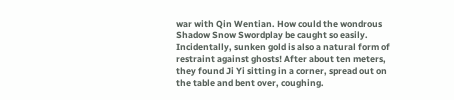war with Qin Wentian. How could the wondrous Shadow Snow Swordplay be caught so easily. Incidentally, sunken gold is also a natural form of restraint against ghosts! After about ten meters, they found Ji Yi sitting in a corner, spread out on the table and bent over, coughing.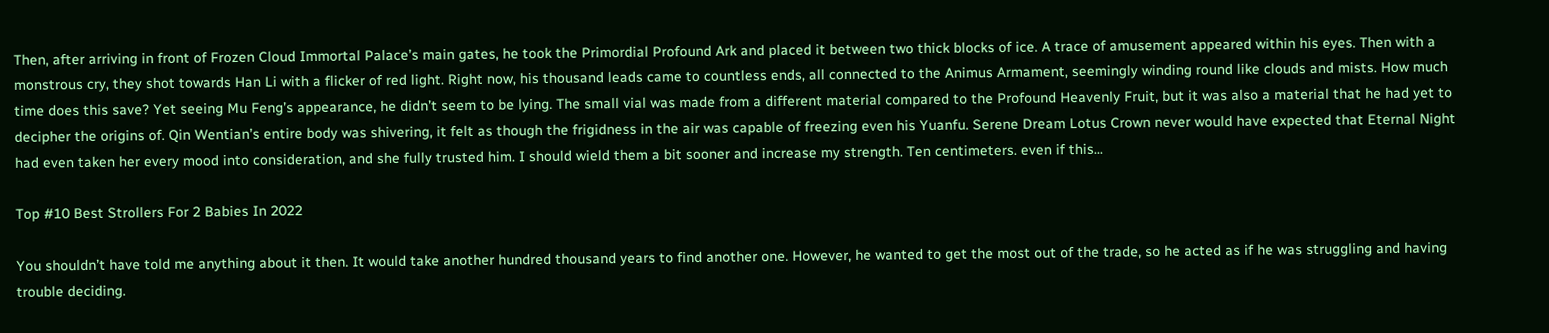Then, after arriving in front of Frozen Cloud Immortal Palace’s main gates, he took the Primordial Profound Ark and placed it between two thick blocks of ice. A trace of amusement appeared within his eyes. Then with a monstrous cry, they shot towards Han Li with a flicker of red light. Right now, his thousand leads came to countless ends, all connected to the Animus Armament, seemingly winding round like clouds and mists. How much time does this save? Yet seeing Mu Feng’s appearance, he didn’t seem to be lying. The small vial was made from a different material compared to the Profound Heavenly Fruit, but it was also a material that he had yet to decipher the origins of. Qin Wentian’s entire body was shivering, it felt as though the frigidness in the air was capable of freezing even his Yuanfu. Serene Dream Lotus Crown never would have expected that Eternal Night had even taken her every mood into consideration, and she fully trusted him. I should wield them a bit sooner and increase my strength. Ten centimeters. even if this...

Top #10 Best Strollers For 2 Babies In 2022

You shouldn’t have told me anything about it then. It would take another hundred thousand years to find another one. However, he wanted to get the most out of the trade, so he acted as if he was struggling and having trouble deciding.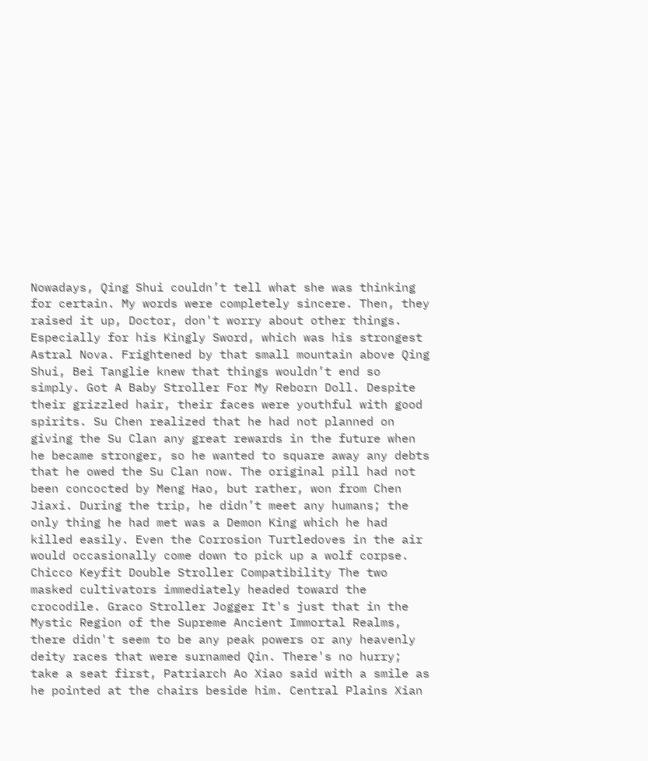Nowadays, Qing Shui couldn’t tell what she was thinking for certain. My words were completely sincere. Then, they raised it up, Doctor, don't worry about other things. Especially for his Kingly Sword, which was his strongest Astral Nova. Frightened by that small mountain above Qing Shui, Bei Tanglie knew that things wouldn’t end so simply. Got A Baby Stroller For My Reborn Doll. Despite their grizzled hair, their faces were youthful with good spirits. Su Chen realized that he had not planned on giving the Su Clan any great rewards in the future when he became stronger, so he wanted to square away any debts that he owed the Su Clan now. The original pill had not been concocted by Meng Hao, but rather, won from Chen Jiaxi. During the trip, he didn’t meet any humans; the only thing he had met was a Demon King which he had killed easily. Even the Corrosion Turtledoves in the air would occasionally come down to pick up a wolf corpse. Chicco Keyfit Double Stroller Compatibility The two masked cultivators immediately headed toward the crocodile. Graco Stroller Jogger It's just that in the Mystic Region of the Supreme Ancient Immortal Realms, there didn't seem to be any peak powers or any heavenly deity races that were surnamed Qin. There's no hurry; take a seat first, Patriarch Ao Xiao said with a smile as he pointed at the chairs beside him. Central Plains Xian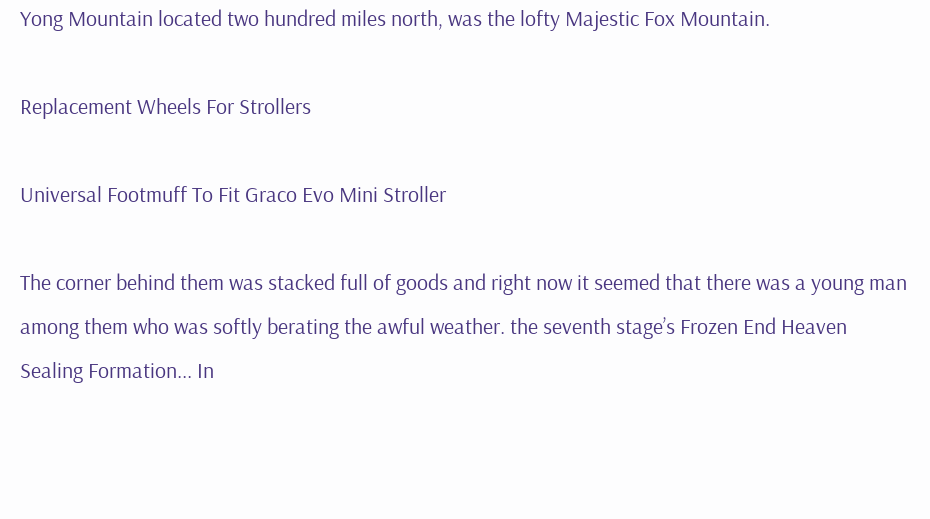Yong Mountain located two hundred miles north, was the lofty Majestic Fox Mountain.

Replacement Wheels For Strollers

Universal Footmuff To Fit Graco Evo Mini Stroller

The corner behind them was stacked full of goods and right now it seemed that there was a young man among them who was softly berating the awful weather. the seventh stage’s Frozen End Heaven Sealing Formation... In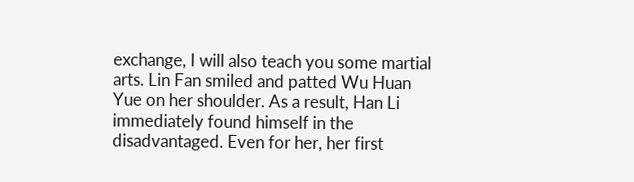exchange, I will also teach you some martial arts. Lin Fan smiled and patted Wu Huan Yue on her shoulder. As a result, Han Li immediately found himself in the disadvantaged. Even for her, her first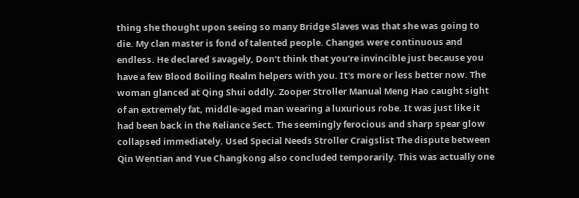thing she thought upon seeing so many Bridge Slaves was that she was going to die. My clan master is fond of talented people. Changes were continuous and endless. He declared savagely, Don’t think that you’re invincible just because you have a few Blood Boiling Realm helpers with you. It's more or less better now. The woman glanced at Qing Shui oddly. Zooper Stroller Manual Meng Hao caught sight of an extremely fat, middle-aged man wearing a luxurious robe. It was just like it had been back in the Reliance Sect. The seemingly ferocious and sharp spear glow collapsed immediately. Used Special Needs Stroller Craigslist The dispute between Qin Wentian and Yue Changkong also concluded temporarily. This was actually one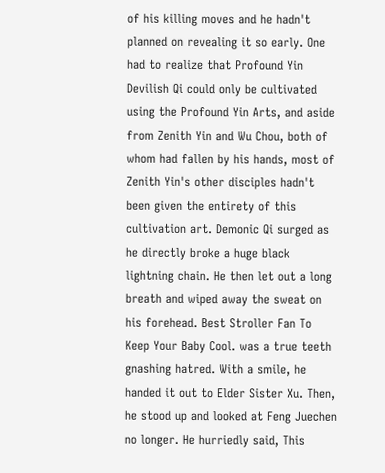of his killing moves and he hadn't planned on revealing it so early. One had to realize that Profound Yin Devilish Qi could only be cultivated using the Profound Yin Arts, and aside from Zenith Yin and Wu Chou, both of whom had fallen by his hands, most of Zenith Yin's other disciples hadn't been given the entirety of this cultivation art. Demonic Qi surged as he directly broke a huge black lightning chain. He then let out a long breath and wiped away the sweat on his forehead. Best Stroller Fan To Keep Your Baby Cool. was a true teeth gnashing hatred. With a smile, he handed it out to Elder Sister Xu. Then, he stood up and looked at Feng Juechen no longer. He hurriedly said, This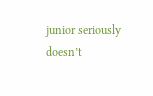junior seriously doesn’t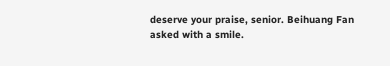deserve your praise, senior. Beihuang Fan asked with a smile.